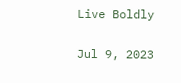Live Boldly

Jul 9, 2023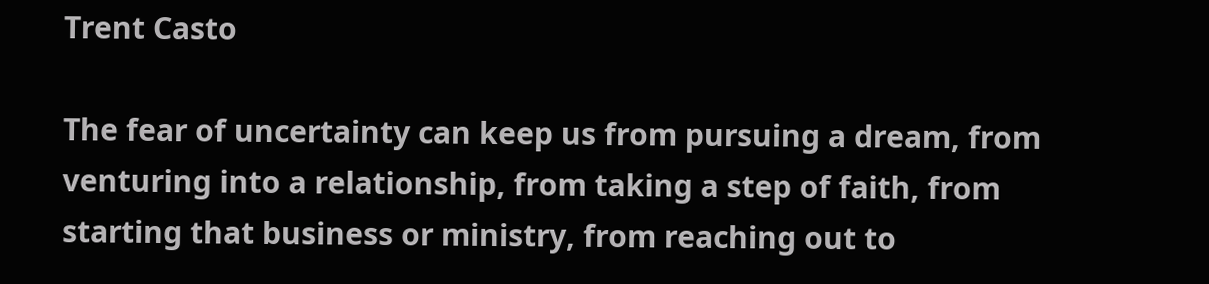Trent Casto

The fear of uncertainty can keep us from pursuing a dream, from venturing into a relationship, from taking a step of faith, from starting that business or ministry, from reaching out to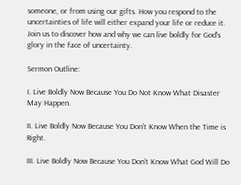someone, or from using our gifts. How you respond to the uncertainties of life will either expand your life or reduce it. Join us to discover how and why we can live boldly for God’s glory in the face of uncertainty.

Sermon Outline:

I. Live Boldly Now Because You Do Not Know What Disaster May Happen.

II. Live Boldly Now Because You Don’t Know When the Time is Right.

III. Live Boldly Now Because You Don’t Know What God Will Do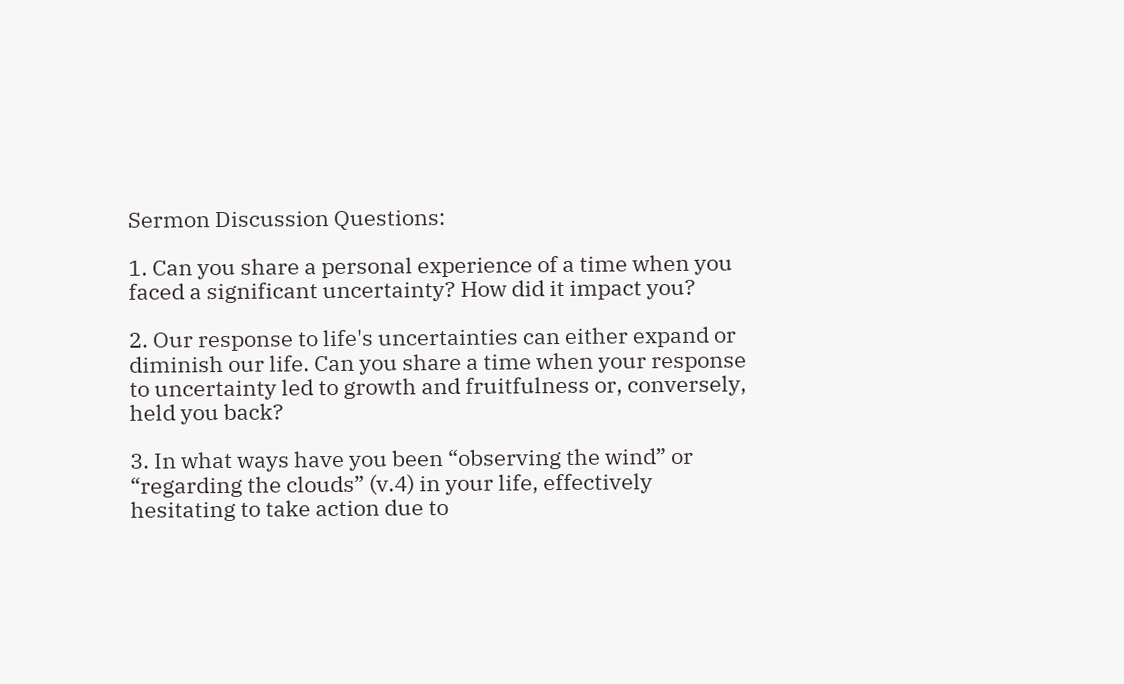Sermon Discussion Questions:

1. Can you share a personal experience of a time when you faced a significant uncertainty? How did it impact you?

2. Our response to life's uncertainties can either expand or diminish our life. Can you share a time when your response to uncertainty led to growth and fruitfulness or, conversely, held you back?

3. In what ways have you been “observing the wind” or “regarding the clouds” (v.4) in your life, effectively hesitating to take action due to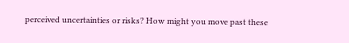perceived uncertainties or risks? How might you move past these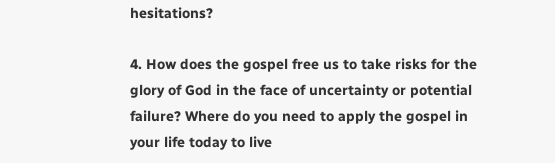hesitations?

4. How does the gospel free us to take risks for the glory of God in the face of uncertainty or potential failure? Where do you need to apply the gospel in your life today to live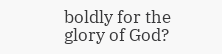boldly for the glory of God?